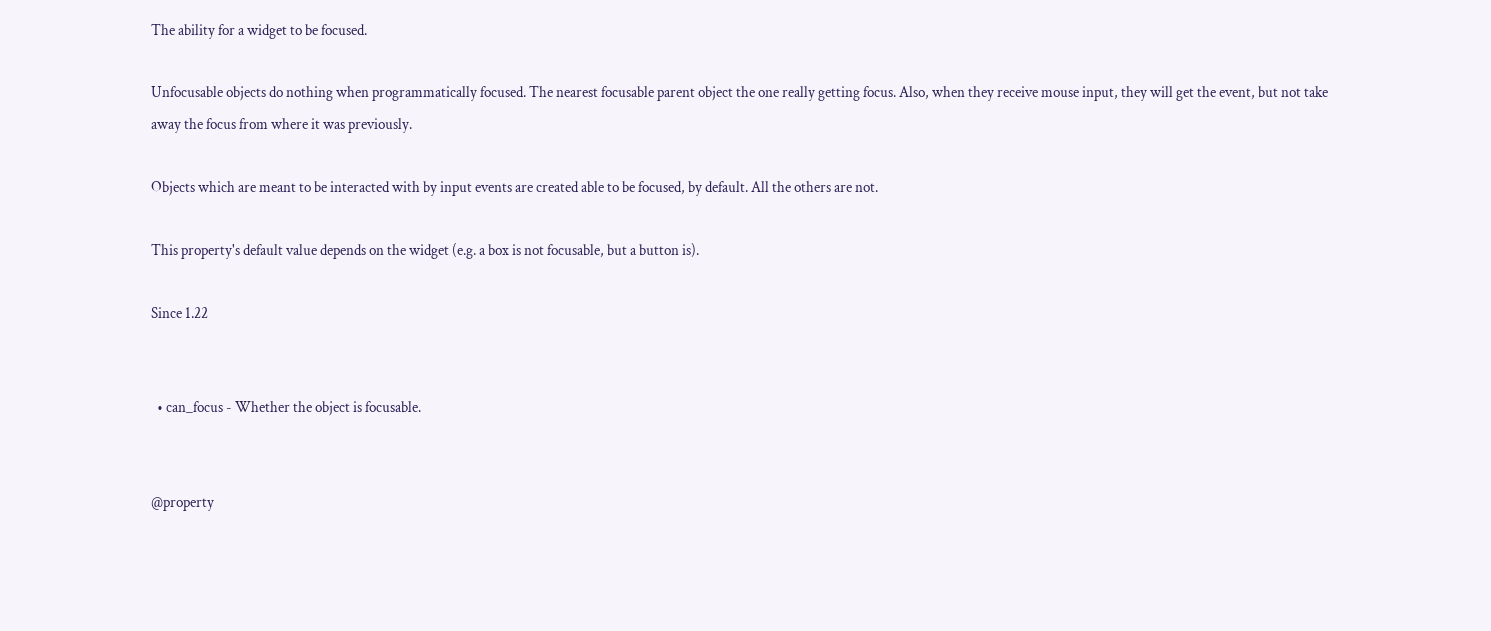The ability for a widget to be focused.

Unfocusable objects do nothing when programmatically focused. The nearest focusable parent object the one really getting focus. Also, when they receive mouse input, they will get the event, but not take away the focus from where it was previously.

Objects which are meant to be interacted with by input events are created able to be focused, by default. All the others are not.

This property's default value depends on the widget (e.g. a box is not focusable, but a button is).

Since 1.22


  • can_focus - Whether the object is focusable.


@property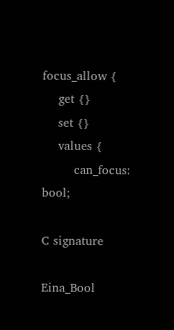focus_allow {
    get {}
    set {}
    values {
        can_focus: bool;

C signature

Eina_Bool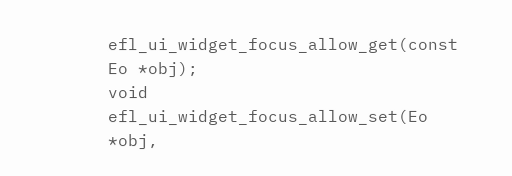efl_ui_widget_focus_allow_get(const Eo *obj);
void efl_ui_widget_focus_allow_set(Eo *obj,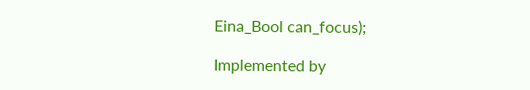Eina_Bool can_focus);

Implemented by